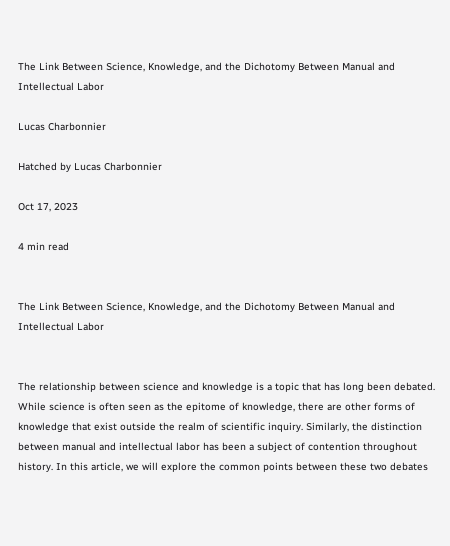The Link Between Science, Knowledge, and the Dichotomy Between Manual and Intellectual Labor

Lucas Charbonnier

Hatched by Lucas Charbonnier

Oct 17, 2023

4 min read


The Link Between Science, Knowledge, and the Dichotomy Between Manual and Intellectual Labor


The relationship between science and knowledge is a topic that has long been debated. While science is often seen as the epitome of knowledge, there are other forms of knowledge that exist outside the realm of scientific inquiry. Similarly, the distinction between manual and intellectual labor has been a subject of contention throughout history. In this article, we will explore the common points between these two debates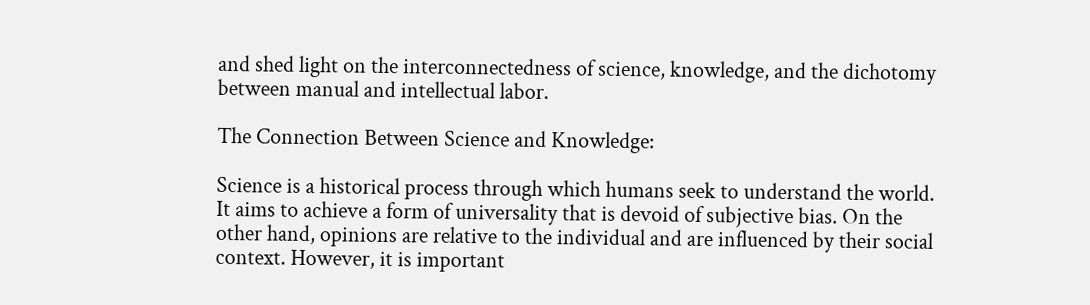and shed light on the interconnectedness of science, knowledge, and the dichotomy between manual and intellectual labor.

The Connection Between Science and Knowledge:

Science is a historical process through which humans seek to understand the world. It aims to achieve a form of universality that is devoid of subjective bias. On the other hand, opinions are relative to the individual and are influenced by their social context. However, it is important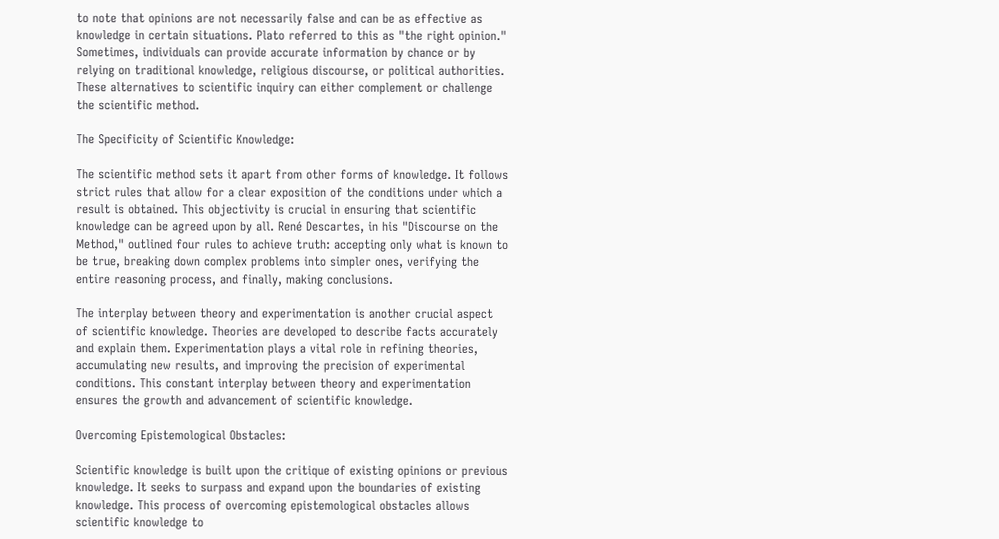to note that opinions are not necessarily false and can be as effective as knowledge in certain situations. Plato referred to this as "the right opinion." Sometimes, individuals can provide accurate information by chance or by relying on traditional knowledge, religious discourse, or political authorities. These alternatives to scientific inquiry can either complement or challenge the scientific method.

The Specificity of Scientific Knowledge:

The scientific method sets it apart from other forms of knowledge. It follows strict rules that allow for a clear exposition of the conditions under which a result is obtained. This objectivity is crucial in ensuring that scientific knowledge can be agreed upon by all. René Descartes, in his "Discourse on the Method," outlined four rules to achieve truth: accepting only what is known to be true, breaking down complex problems into simpler ones, verifying the entire reasoning process, and finally, making conclusions.

The interplay between theory and experimentation is another crucial aspect of scientific knowledge. Theories are developed to describe facts accurately and explain them. Experimentation plays a vital role in refining theories, accumulating new results, and improving the precision of experimental conditions. This constant interplay between theory and experimentation ensures the growth and advancement of scientific knowledge.

Overcoming Epistemological Obstacles:

Scientific knowledge is built upon the critique of existing opinions or previous knowledge. It seeks to surpass and expand upon the boundaries of existing knowledge. This process of overcoming epistemological obstacles allows scientific knowledge to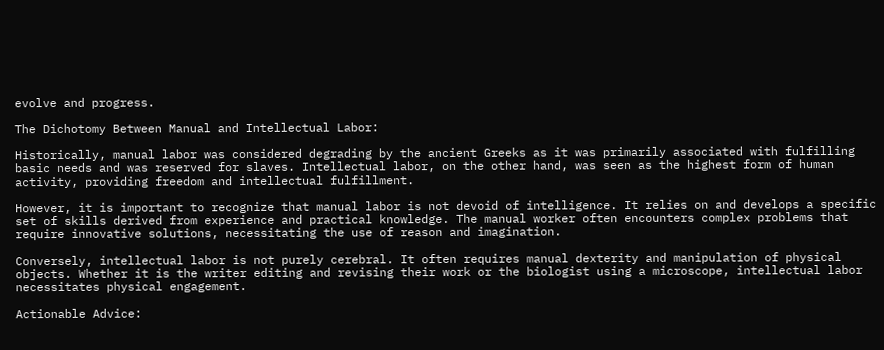evolve and progress.

The Dichotomy Between Manual and Intellectual Labor:

Historically, manual labor was considered degrading by the ancient Greeks as it was primarily associated with fulfilling basic needs and was reserved for slaves. Intellectual labor, on the other hand, was seen as the highest form of human activity, providing freedom and intellectual fulfillment.

However, it is important to recognize that manual labor is not devoid of intelligence. It relies on and develops a specific set of skills derived from experience and practical knowledge. The manual worker often encounters complex problems that require innovative solutions, necessitating the use of reason and imagination.

Conversely, intellectual labor is not purely cerebral. It often requires manual dexterity and manipulation of physical objects. Whether it is the writer editing and revising their work or the biologist using a microscope, intellectual labor necessitates physical engagement.

Actionable Advice: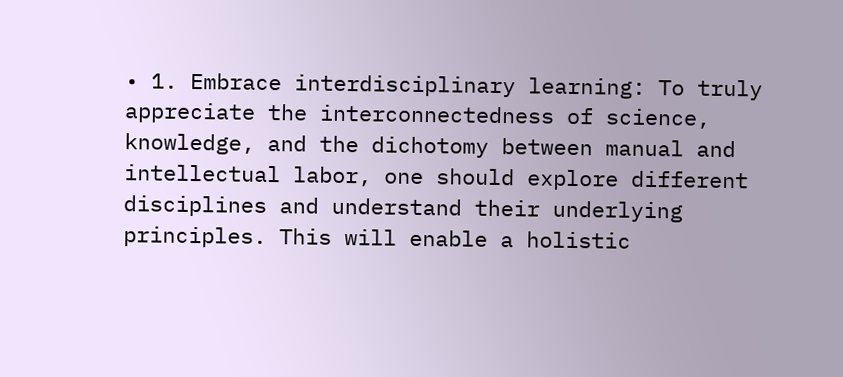• 1. Embrace interdisciplinary learning: To truly appreciate the interconnectedness of science, knowledge, and the dichotomy between manual and intellectual labor, one should explore different disciplines and understand their underlying principles. This will enable a holistic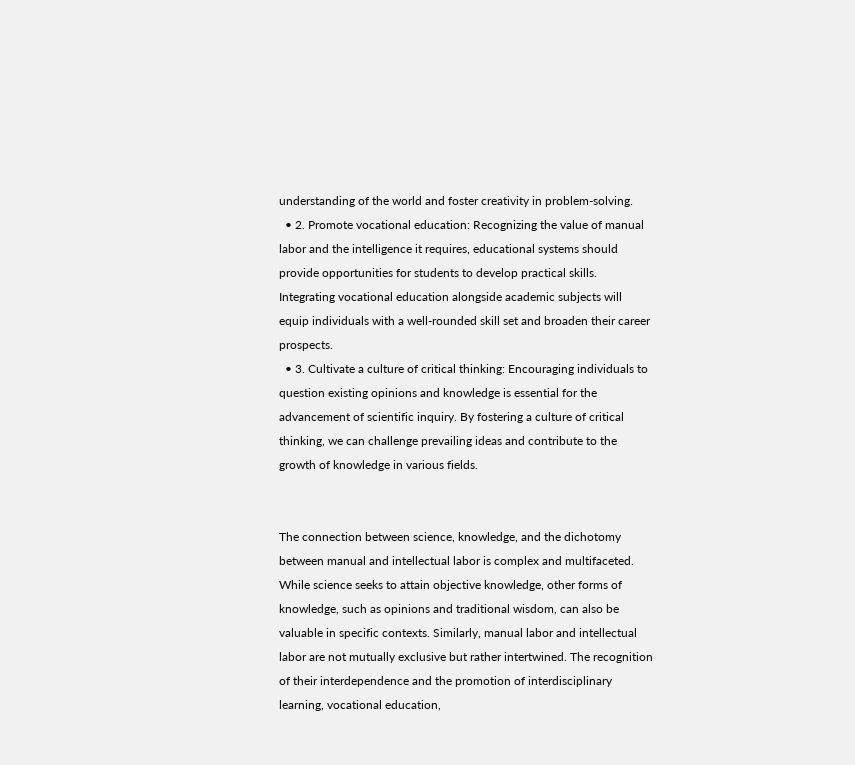understanding of the world and foster creativity in problem-solving.
  • 2. Promote vocational education: Recognizing the value of manual labor and the intelligence it requires, educational systems should provide opportunities for students to develop practical skills. Integrating vocational education alongside academic subjects will equip individuals with a well-rounded skill set and broaden their career prospects.
  • 3. Cultivate a culture of critical thinking: Encouraging individuals to question existing opinions and knowledge is essential for the advancement of scientific inquiry. By fostering a culture of critical thinking, we can challenge prevailing ideas and contribute to the growth of knowledge in various fields.


The connection between science, knowledge, and the dichotomy between manual and intellectual labor is complex and multifaceted. While science seeks to attain objective knowledge, other forms of knowledge, such as opinions and traditional wisdom, can also be valuable in specific contexts. Similarly, manual labor and intellectual labor are not mutually exclusive but rather intertwined. The recognition of their interdependence and the promotion of interdisciplinary learning, vocational education,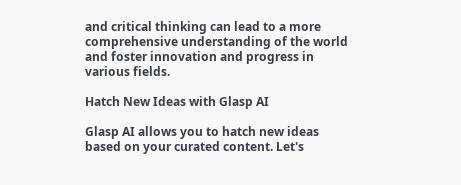and critical thinking can lead to a more comprehensive understanding of the world and foster innovation and progress in various fields.

Hatch New Ideas with Glasp AI

Glasp AI allows you to hatch new ideas based on your curated content. Let's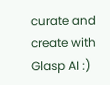curate and create with Glasp AI :)